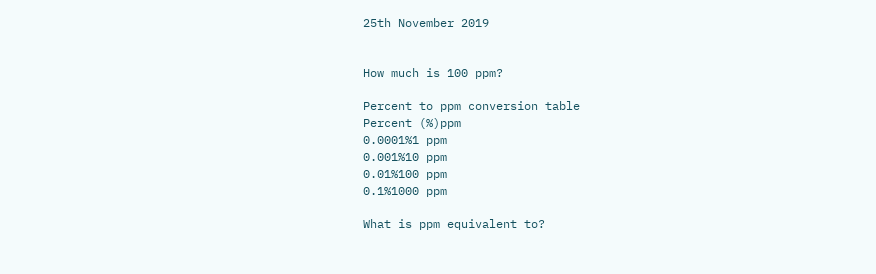25th November 2019


How much is 100 ppm?

Percent to ppm conversion table
Percent (%)ppm
0.0001%1 ppm
0.001%10 ppm
0.01%100 ppm
0.1%1000 ppm

What is ppm equivalent to?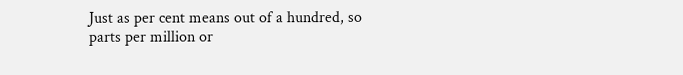Just as per cent means out of a hundred, so parts per million or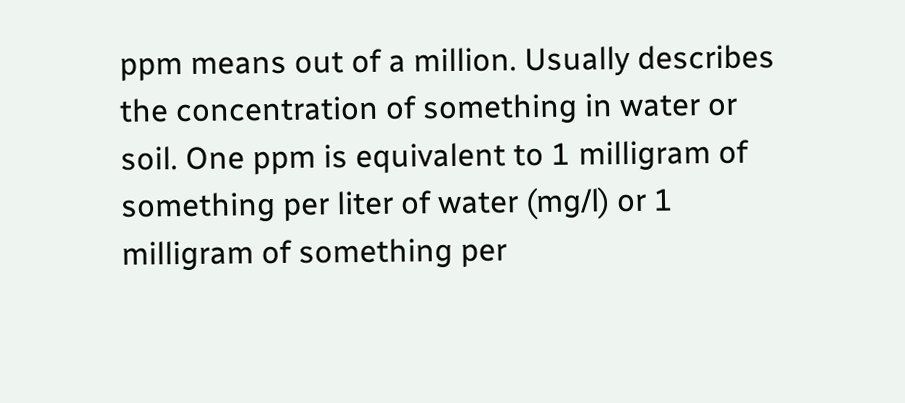ppm means out of a million. Usually describes the concentration of something in water or soil. One ppm is equivalent to 1 milligram of something per liter of water (mg/l) or 1 milligram of something per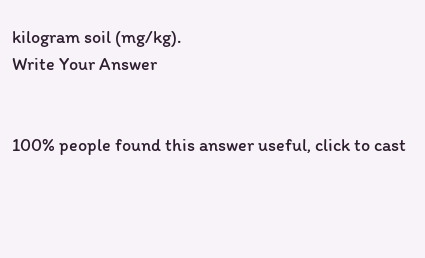kilogram soil (mg/kg).
Write Your Answer


100% people found this answer useful, click to cast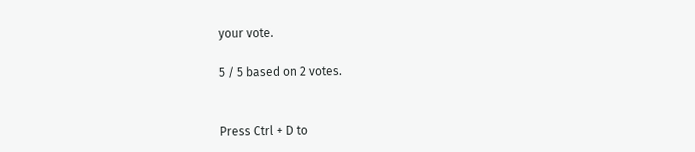your vote.

5 / 5 based on 2 votes.


Press Ctrl + D to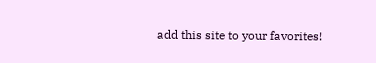add this site to your favorites!